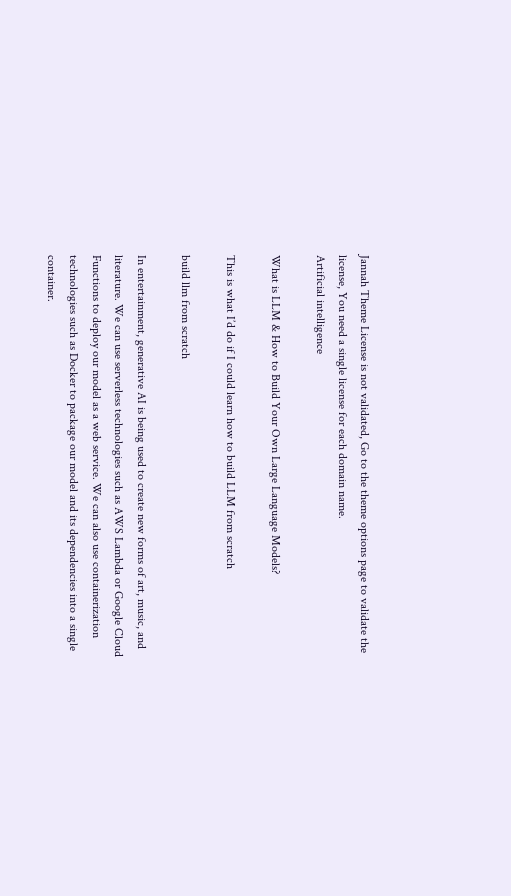Jannah Theme License is not validated, Go to the theme options page to validate the license, You need a single license for each domain name.
Artificial intelligence

What is LLM & How to Build Your Own Large Language Models?

This is what I’d do if I could learn how to build LLM from scratch

build llm from scratch

In entertainment, generative AI is being used to create new forms of art, music, and literature. We can use serverless technologies such as AWS Lambda or Google Cloud Functions to deploy our model as a web service. We can also use containerization technologies such as Docker to package our model and its dependencies into a single container.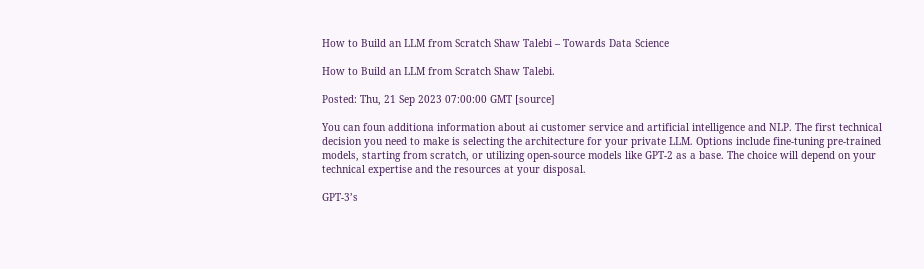How to Build an LLM from Scratch Shaw Talebi – Towards Data Science

How to Build an LLM from Scratch Shaw Talebi.

Posted: Thu, 21 Sep 2023 07:00:00 GMT [source]

You can foun additiona information about ai customer service and artificial intelligence and NLP. The first technical decision you need to make is selecting the architecture for your private LLM. Options include fine-tuning pre-trained models, starting from scratch, or utilizing open-source models like GPT-2 as a base. The choice will depend on your technical expertise and the resources at your disposal.

GPT-3’s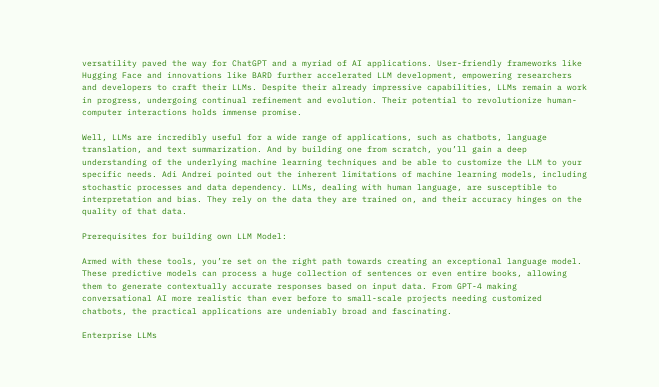versatility paved the way for ChatGPT and a myriad of AI applications. User-friendly frameworks like Hugging Face and innovations like BARD further accelerated LLM development, empowering researchers and developers to craft their LLMs. Despite their already impressive capabilities, LLMs remain a work in progress, undergoing continual refinement and evolution. Their potential to revolutionize human-computer interactions holds immense promise.

Well, LLMs are incredibly useful for a wide range of applications, such as chatbots, language translation, and text summarization. And by building one from scratch, you’ll gain a deep understanding of the underlying machine learning techniques and be able to customize the LLM to your specific needs. Adi Andrei pointed out the inherent limitations of machine learning models, including stochastic processes and data dependency. LLMs, dealing with human language, are susceptible to interpretation and bias. They rely on the data they are trained on, and their accuracy hinges on the quality of that data.

Prerequisites for building own LLM Model:

Armed with these tools, you’re set on the right path towards creating an exceptional language model. These predictive models can process a huge collection of sentences or even entire books, allowing them to generate contextually accurate responses based on input data. From GPT-4 making conversational AI more realistic than ever before to small-scale projects needing customized chatbots, the practical applications are undeniably broad and fascinating.

Enterprise LLMs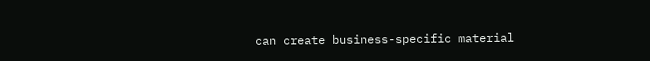can create business-specific material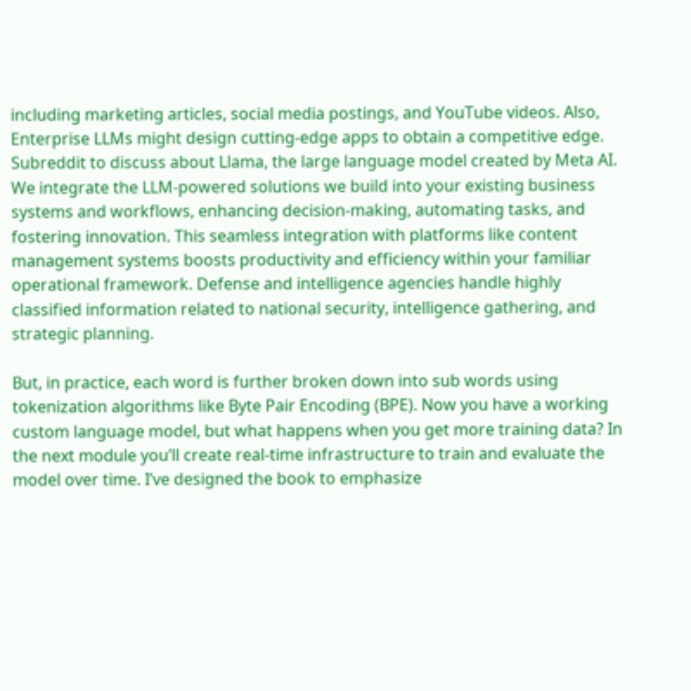including marketing articles, social media postings, and YouTube videos. Also, Enterprise LLMs might design cutting-edge apps to obtain a competitive edge. Subreddit to discuss about Llama, the large language model created by Meta AI. We integrate the LLM-powered solutions we build into your existing business systems and workflows, enhancing decision-making, automating tasks, and fostering innovation. This seamless integration with platforms like content management systems boosts productivity and efficiency within your familiar operational framework. Defense and intelligence agencies handle highly classified information related to national security, intelligence gathering, and strategic planning.

But, in practice, each word is further broken down into sub words using tokenization algorithms like Byte Pair Encoding (BPE). Now you have a working custom language model, but what happens when you get more training data? In the next module you’ll create real-time infrastructure to train and evaluate the model over time. I’ve designed the book to emphasize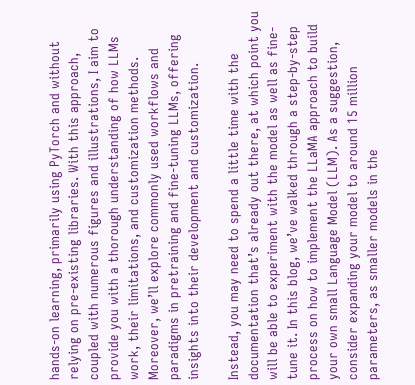hands-on learning, primarily using PyTorch and without relying on pre-existing libraries. With this approach, coupled with numerous figures and illustrations, I aim to provide you with a thorough understanding of how LLMs work, their limitations, and customization methods. Moreover, we’ll explore commonly used workflows and paradigms in pretraining and fine-tuning LLMs, offering insights into their development and customization.

Instead, you may need to spend a little time with the documentation that’s already out there, at which point you will be able to experiment with the model as well as fine-tune it. In this blog, we’ve walked through a step-by-step process on how to implement the LLaMA approach to build your own small Language Model (LLM). As a suggestion, consider expanding your model to around 15 million parameters, as smaller models in the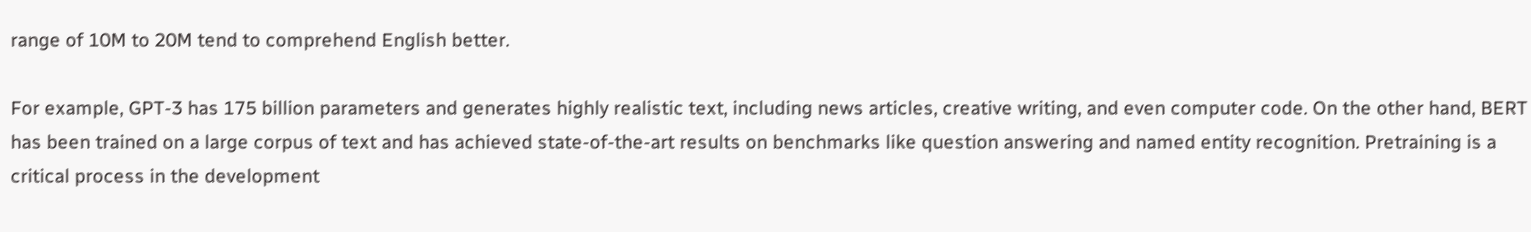range of 10M to 20M tend to comprehend English better.

For example, GPT-3 has 175 billion parameters and generates highly realistic text, including news articles, creative writing, and even computer code. On the other hand, BERT has been trained on a large corpus of text and has achieved state-of-the-art results on benchmarks like question answering and named entity recognition. Pretraining is a critical process in the development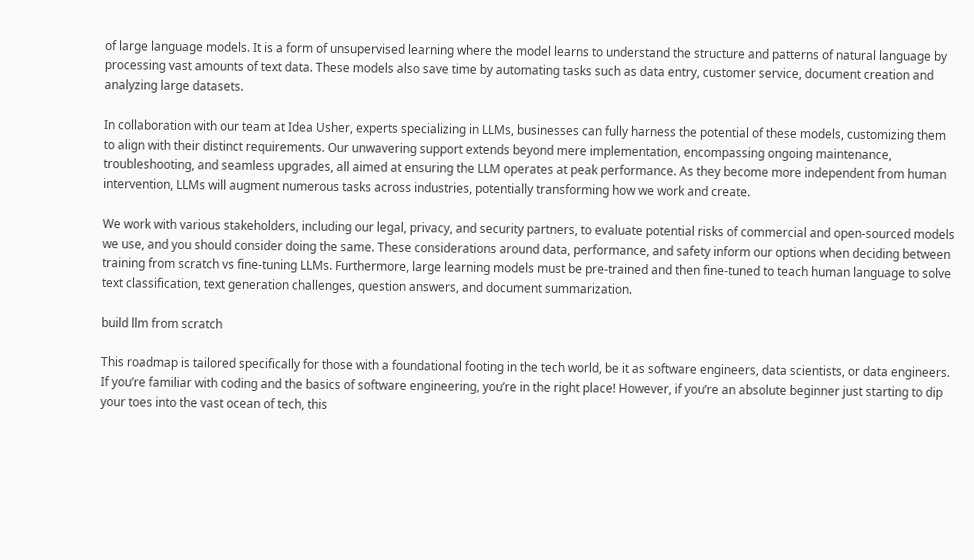of large language models. It is a form of unsupervised learning where the model learns to understand the structure and patterns of natural language by processing vast amounts of text data. These models also save time by automating tasks such as data entry, customer service, document creation and analyzing large datasets.

In collaboration with our team at Idea Usher, experts specializing in LLMs, businesses can fully harness the potential of these models, customizing them to align with their distinct requirements. Our unwavering support extends beyond mere implementation, encompassing ongoing maintenance, troubleshooting, and seamless upgrades, all aimed at ensuring the LLM operates at peak performance. As they become more independent from human intervention, LLMs will augment numerous tasks across industries, potentially transforming how we work and create.

We work with various stakeholders, including our legal, privacy, and security partners, to evaluate potential risks of commercial and open-sourced models we use, and you should consider doing the same. These considerations around data, performance, and safety inform our options when deciding between training from scratch vs fine-tuning LLMs. Furthermore, large learning models must be pre-trained and then fine-tuned to teach human language to solve text classification, text generation challenges, question answers, and document summarization.

build llm from scratch

This roadmap is tailored specifically for those with a foundational footing in the tech world, be it as software engineers, data scientists, or data engineers. If you’re familiar with coding and the basics of software engineering, you’re in the right place! However, if you’re an absolute beginner just starting to dip your toes into the vast ocean of tech, this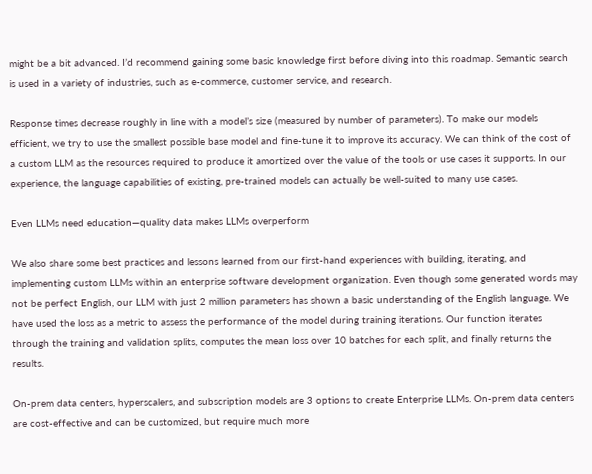might be a bit advanced. I’d recommend gaining some basic knowledge first before diving into this roadmap. Semantic search is used in a variety of industries, such as e-commerce, customer service, and research.

Response times decrease roughly in line with a model’s size (measured by number of parameters). To make our models efficient, we try to use the smallest possible base model and fine-tune it to improve its accuracy. We can think of the cost of a custom LLM as the resources required to produce it amortized over the value of the tools or use cases it supports. In our experience, the language capabilities of existing, pre-trained models can actually be well-suited to many use cases.

Even LLMs need education—quality data makes LLMs overperform

We also share some best practices and lessons learned from our first-hand experiences with building, iterating, and implementing custom LLMs within an enterprise software development organization. Even though some generated words may not be perfect English, our LLM with just 2 million parameters has shown a basic understanding of the English language. We have used the loss as a metric to assess the performance of the model during training iterations. Our function iterates through the training and validation splits, computes the mean loss over 10 batches for each split, and finally returns the results.

On-prem data centers, hyperscalers, and subscription models are 3 options to create Enterprise LLMs. On-prem data centers are cost-effective and can be customized, but require much more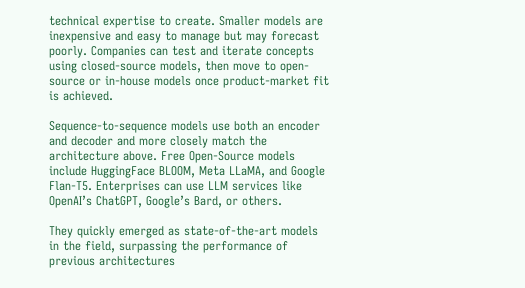technical expertise to create. Smaller models are inexpensive and easy to manage but may forecast poorly. Companies can test and iterate concepts using closed-source models, then move to open-source or in-house models once product-market fit is achieved.

Sequence-to-sequence models use both an encoder and decoder and more closely match the architecture above. Free Open-Source models include HuggingFace BLOOM, Meta LLaMA, and Google Flan-T5. Enterprises can use LLM services like OpenAI’s ChatGPT, Google’s Bard, or others.

They quickly emerged as state-of-the-art models in the field, surpassing the performance of previous architectures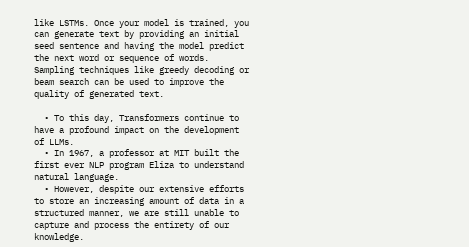like LSTMs. Once your model is trained, you can generate text by providing an initial seed sentence and having the model predict the next word or sequence of words. Sampling techniques like greedy decoding or beam search can be used to improve the quality of generated text.

  • To this day, Transformers continue to have a profound impact on the development of LLMs.
  • In 1967, a professor at MIT built the first ever NLP program Eliza to understand natural language.
  • However, despite our extensive efforts to store an increasing amount of data in a structured manner, we are still unable to capture and process the entirety of our knowledge.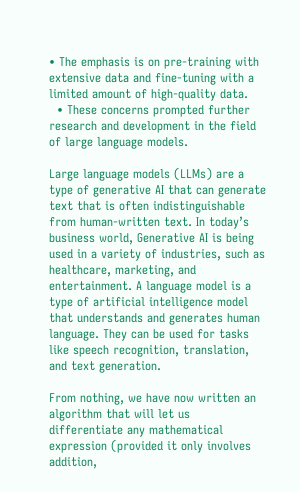• The emphasis is on pre-training with extensive data and fine-tuning with a limited amount of high-quality data.
  • These concerns prompted further research and development in the field of large language models.

Large language models (LLMs) are a type of generative AI that can generate text that is often indistinguishable from human-written text. In today’s business world, Generative AI is being used in a variety of industries, such as healthcare, marketing, and entertainment. A language model is a type of artificial intelligence model that understands and generates human language. They can be used for tasks like speech recognition, translation, and text generation.

From nothing, we have now written an algorithm that will let us differentiate any mathematical expression (provided it only involves addition,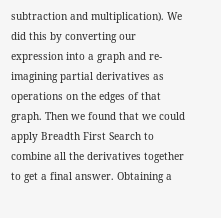subtraction and multiplication). We did this by converting our expression into a graph and re-imagining partial derivatives as operations on the edges of that graph. Then we found that we could apply Breadth First Search to combine all the derivatives together to get a final answer. Obtaining a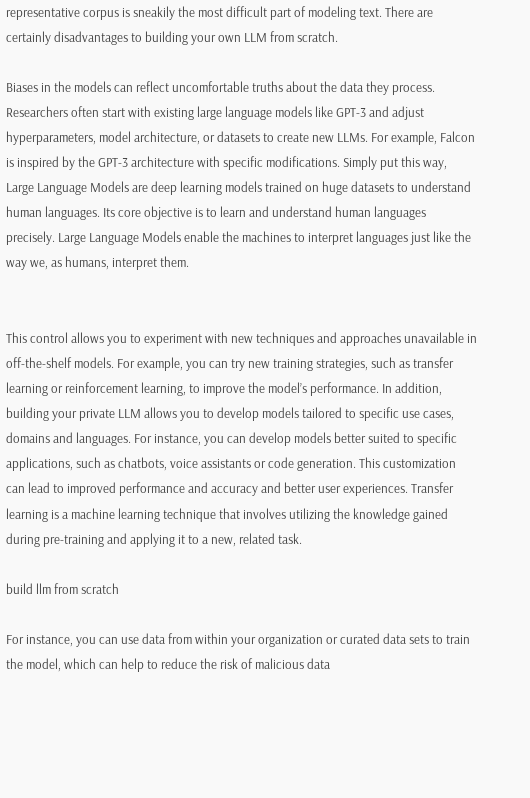representative corpus is sneakily the most difficult part of modeling text. There are certainly disadvantages to building your own LLM from scratch.

Biases in the models can reflect uncomfortable truths about the data they process. Researchers often start with existing large language models like GPT-3 and adjust hyperparameters, model architecture, or datasets to create new LLMs. For example, Falcon is inspired by the GPT-3 architecture with specific modifications. Simply put this way, Large Language Models are deep learning models trained on huge datasets to understand human languages. Its core objective is to learn and understand human languages precisely. Large Language Models enable the machines to interpret languages just like the way we, as humans, interpret them.


This control allows you to experiment with new techniques and approaches unavailable in off-the-shelf models. For example, you can try new training strategies, such as transfer learning or reinforcement learning, to improve the model’s performance. In addition, building your private LLM allows you to develop models tailored to specific use cases, domains and languages. For instance, you can develop models better suited to specific applications, such as chatbots, voice assistants or code generation. This customization can lead to improved performance and accuracy and better user experiences. Transfer learning is a machine learning technique that involves utilizing the knowledge gained during pre-training and applying it to a new, related task.

build llm from scratch

For instance, you can use data from within your organization or curated data sets to train the model, which can help to reduce the risk of malicious data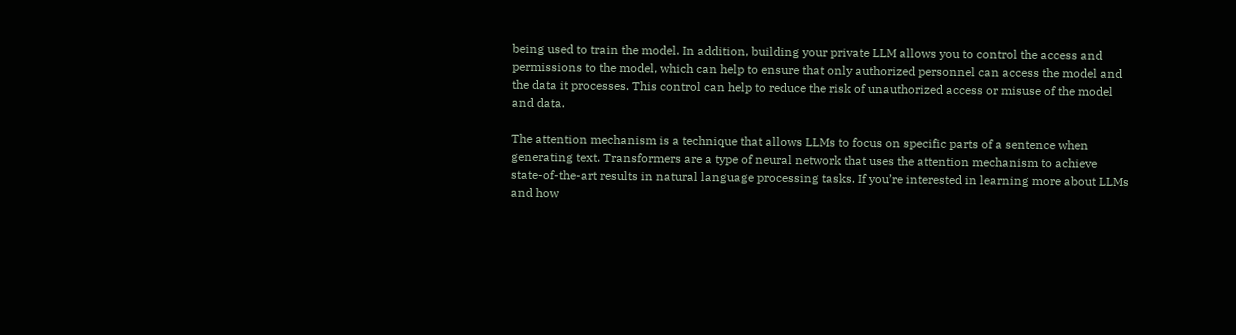being used to train the model. In addition, building your private LLM allows you to control the access and permissions to the model, which can help to ensure that only authorized personnel can access the model and the data it processes. This control can help to reduce the risk of unauthorized access or misuse of the model and data.

The attention mechanism is a technique that allows LLMs to focus on specific parts of a sentence when generating text. Transformers are a type of neural network that uses the attention mechanism to achieve state-of-the-art results in natural language processing tasks. If you’re interested in learning more about LLMs and how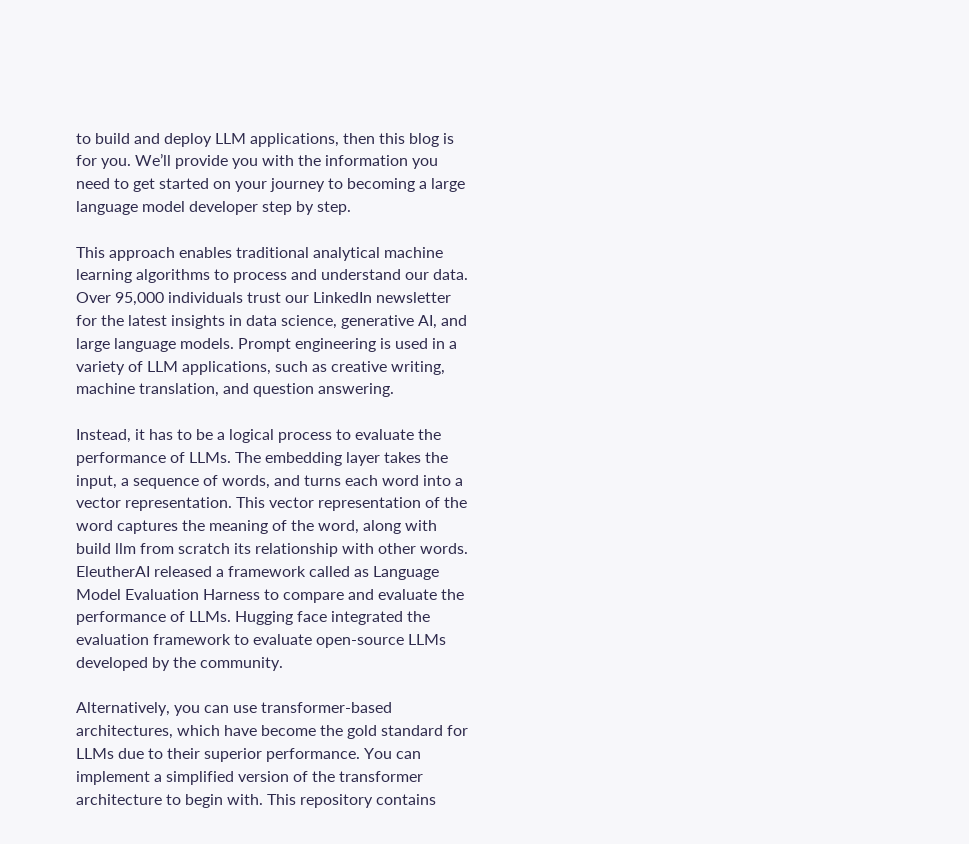to build and deploy LLM applications, then this blog is for you. We’ll provide you with the information you need to get started on your journey to becoming a large language model developer step by step.

This approach enables traditional analytical machine learning algorithms to process and understand our data. Over 95,000 individuals trust our LinkedIn newsletter for the latest insights in data science, generative AI, and large language models. Prompt engineering is used in a variety of LLM applications, such as creative writing, machine translation, and question answering.

Instead, it has to be a logical process to evaluate the performance of LLMs. The embedding layer takes the input, a sequence of words, and turns each word into a vector representation. This vector representation of the word captures the meaning of the word, along with build llm from scratch its relationship with other words. EleutherAI released a framework called as Language Model Evaluation Harness to compare and evaluate the performance of LLMs. Hugging face integrated the evaluation framework to evaluate open-source LLMs developed by the community.

Alternatively, you can use transformer-based architectures, which have become the gold standard for LLMs due to their superior performance. You can implement a simplified version of the transformer architecture to begin with. This repository contains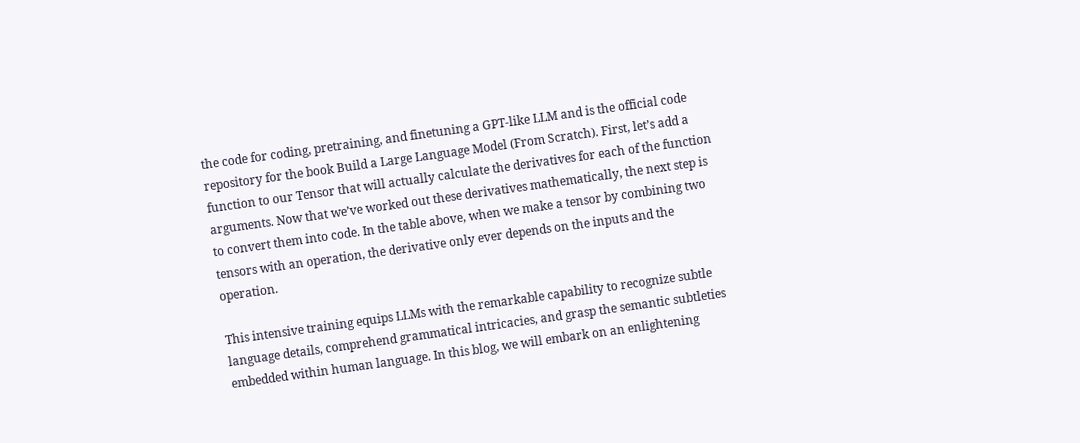the code for coding, pretraining, and finetuning a GPT-like LLM and is the official code repository for the book Build a Large Language Model (From Scratch). First, let’s add a function to our Tensor that will actually calculate the derivatives for each of the function arguments. Now that we’ve worked out these derivatives mathematically, the next step is to convert them into code. In the table above, when we make a tensor by combining two tensors with an operation, the derivative only ever depends on the inputs and the operation.

This intensive training equips LLMs with the remarkable capability to recognize subtle language details, comprehend grammatical intricacies, and grasp the semantic subtleties embedded within human language. In this blog, we will embark on an enlightening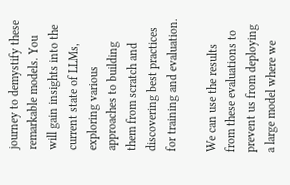journey to demystify these remarkable models. You will gain insights into the current state of LLMs, exploring various approaches to building them from scratch and discovering best practices for training and evaluation.

We can use the results from these evaluations to prevent us from deploying a large model where we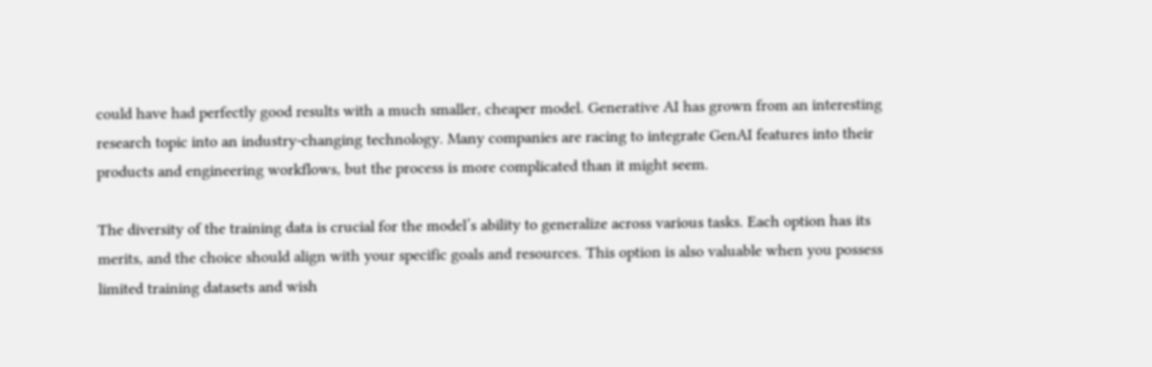could have had perfectly good results with a much smaller, cheaper model. Generative AI has grown from an interesting research topic into an industry-changing technology. Many companies are racing to integrate GenAI features into their products and engineering workflows, but the process is more complicated than it might seem.

The diversity of the training data is crucial for the model’s ability to generalize across various tasks. Each option has its merits, and the choice should align with your specific goals and resources. This option is also valuable when you possess limited training datasets and wish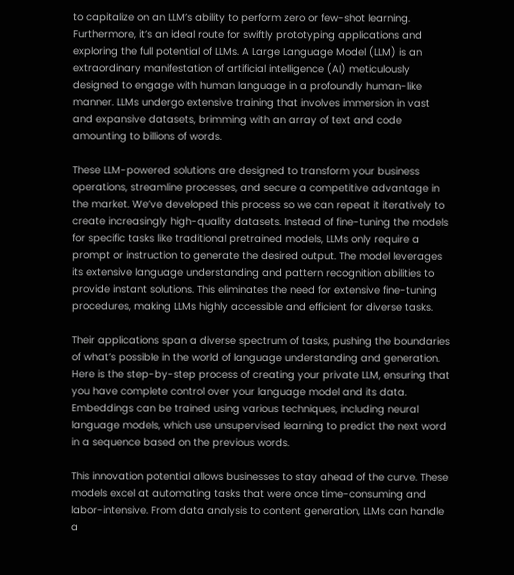to capitalize on an LLM’s ability to perform zero or few-shot learning. Furthermore, it’s an ideal route for swiftly prototyping applications and exploring the full potential of LLMs. A Large Language Model (LLM) is an extraordinary manifestation of artificial intelligence (AI) meticulously designed to engage with human language in a profoundly human-like manner. LLMs undergo extensive training that involves immersion in vast and expansive datasets, brimming with an array of text and code amounting to billions of words.

These LLM-powered solutions are designed to transform your business operations, streamline processes, and secure a competitive advantage in the market. We’ve developed this process so we can repeat it iteratively to create increasingly high-quality datasets. Instead of fine-tuning the models for specific tasks like traditional pretrained models, LLMs only require a prompt or instruction to generate the desired output. The model leverages its extensive language understanding and pattern recognition abilities to provide instant solutions. This eliminates the need for extensive fine-tuning procedures, making LLMs highly accessible and efficient for diverse tasks.

Their applications span a diverse spectrum of tasks, pushing the boundaries of what’s possible in the world of language understanding and generation. Here is the step-by-step process of creating your private LLM, ensuring that you have complete control over your language model and its data. Embeddings can be trained using various techniques, including neural language models, which use unsupervised learning to predict the next word in a sequence based on the previous words.

This innovation potential allows businesses to stay ahead of the curve. These models excel at automating tasks that were once time-consuming and labor-intensive. From data analysis to content generation, LLMs can handle a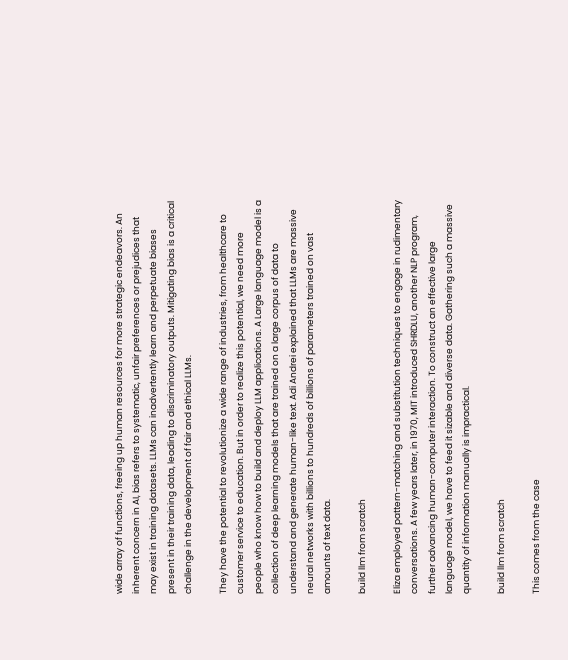wide array of functions, freeing up human resources for more strategic endeavors. An inherent concern in AI, bias refers to systematic, unfair preferences or prejudices that may exist in training datasets. LLMs can inadvertently learn and perpetuate biases present in their training data, leading to discriminatory outputs. Mitigating bias is a critical challenge in the development of fair and ethical LLMs.

They have the potential to revolutionize a wide range of industries, from healthcare to customer service to education. But in order to realize this potential, we need more people who know how to build and deploy LLM applications. A Large language model is a collection of deep learning models that are trained on a large corpus of data to understand and generate human-like text. Adi Andrei explained that LLMs are massive neural networks with billions to hundreds of billions of parameters trained on vast amounts of text data.

build llm from scratch

Eliza employed pattern-matching and substitution techniques to engage in rudimentary conversations. A few years later, in 1970, MIT introduced SHRDLU, another NLP program, further advancing human-computer interaction. To construct an effective large language model, we have to feed it sizable and diverse data. Gathering such a massive quantity of information manually is impractical.

build llm from scratch

This comes from the case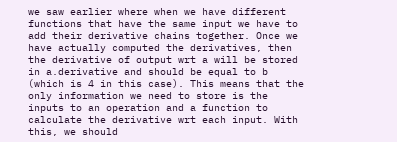we saw earlier where when we have different functions that have the same input we have to add their derivative chains together. Once we have actually computed the derivatives, then the derivative of output wrt a will be stored in a.derivative and should be equal to b (which is 4 in this case). This means that the only information we need to store is the inputs to an operation and a function to calculate the derivative wrt each input. With this, we should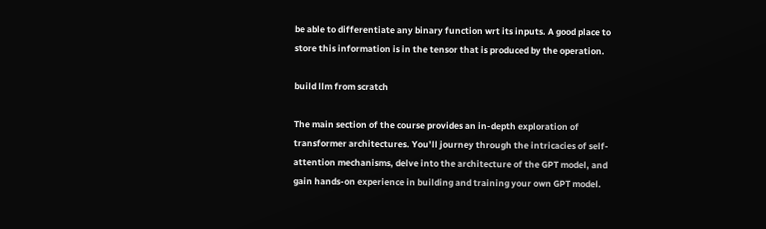be able to differentiate any binary function wrt its inputs. A good place to store this information is in the tensor that is produced by the operation.

build llm from scratch

The main section of the course provides an in-depth exploration of transformer architectures. You’ll journey through the intricacies of self-attention mechanisms, delve into the architecture of the GPT model, and gain hands-on experience in building and training your own GPT model.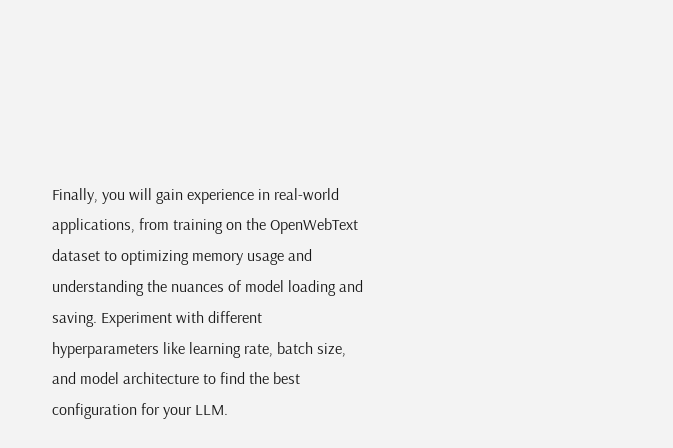Finally, you will gain experience in real-world applications, from training on the OpenWebText dataset to optimizing memory usage and understanding the nuances of model loading and saving. Experiment with different hyperparameters like learning rate, batch size, and model architecture to find the best configuration for your LLM.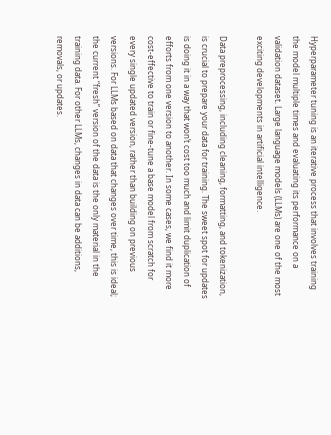Hyperparameter tuning is an iterative process that involves training the model multiple times and evaluating its performance on a validation dataset. Large language models (LLMs) are one of the most exciting developments in artificial intelligence.

Data preprocessing, including cleaning, formatting, and tokenization, is crucial to prepare your data for training. The sweet spot for updates is doing it in a way that won’t cost too much and limit duplication of efforts from one version to another. In some cases, we find it more cost-effective to train or fine-tune a base model from scratch for every single updated version, rather than building on previous versions. For LLMs based on data that changes over time, this is ideal; the current “fresh” version of the data is the only material in the training data. For other LLMs, changes in data can be additions, removals, or updates.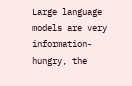Large language models are very information-hungry, the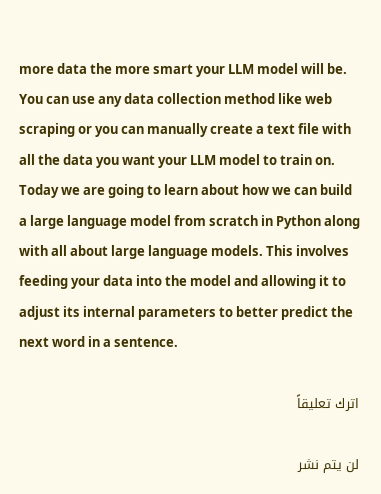more data the more smart your LLM model will be. You can use any data collection method like web scraping or you can manually create a text file with all the data you want your LLM model to train on. Today we are going to learn about how we can build a large language model from scratch in Python along with all about large language models. This involves feeding your data into the model and allowing it to adjust its internal parameters to better predict the next word in a sentence.

اترك تعليقاً

لن يتم نشر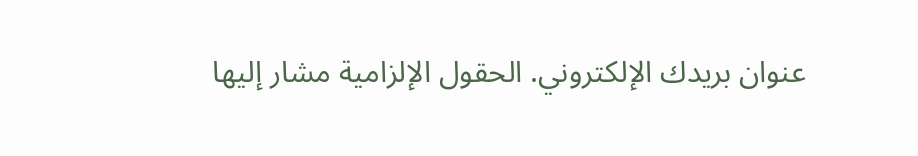عنوان بريدك الإلكتروني. الحقول الإلزامية مشار إليها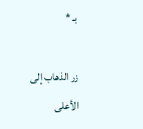بـ *

زر الذهاب إلى الأعلى